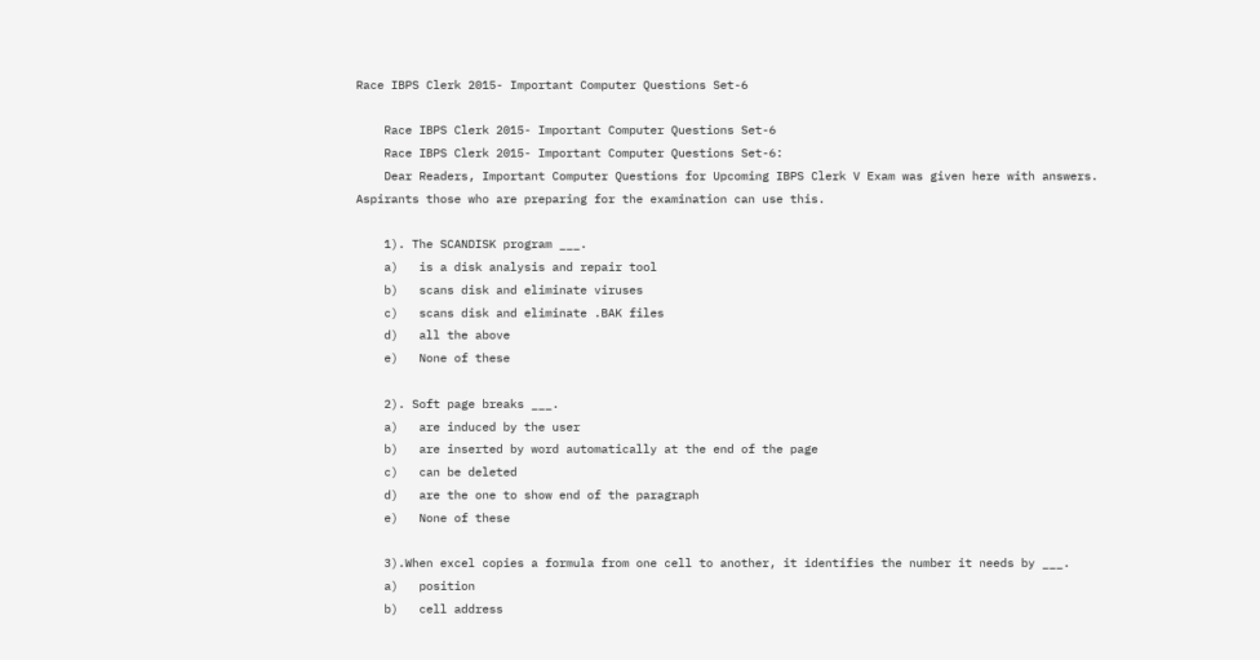Race IBPS Clerk 2015- Important Computer Questions Set-6

    Race IBPS Clerk 2015- Important Computer Questions Set-6
    Race IBPS Clerk 2015- Important Computer Questions Set-6:
    Dear Readers, Important Computer Questions for Upcoming IBPS Clerk V Exam was given here with answers. Aspirants those who are preparing for the examination can use this.

    1). The SCANDISK program ___.
    a)   is a disk analysis and repair tool
    b)   scans disk and eliminate viruses
    c)   scans disk and eliminate .BAK files
    d)   all the above
    e)   None of these

    2). Soft page breaks ___.
    a)   are induced by the user
    b)   are inserted by word automatically at the end of the page
    c)   can be deleted
    d)   are the one to show end of the paragraph
    e)   None of these

    3).When excel copies a formula from one cell to another, it identifies the number it needs by ___.
    a)   position
    b)   cell address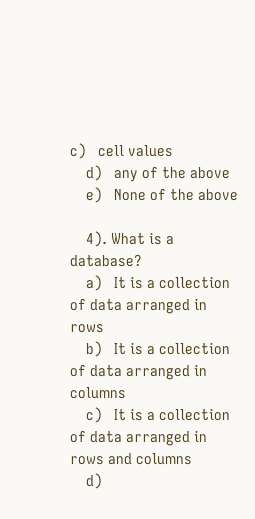c)   cell values
    d)   any of the above
    e)   None of the above

    4). What is a database?
    a)   It is a collection of data arranged in rows
    b)   It is a collection of data arranged in columns
    c)   It is a collection of data arranged in rows and columns
    d)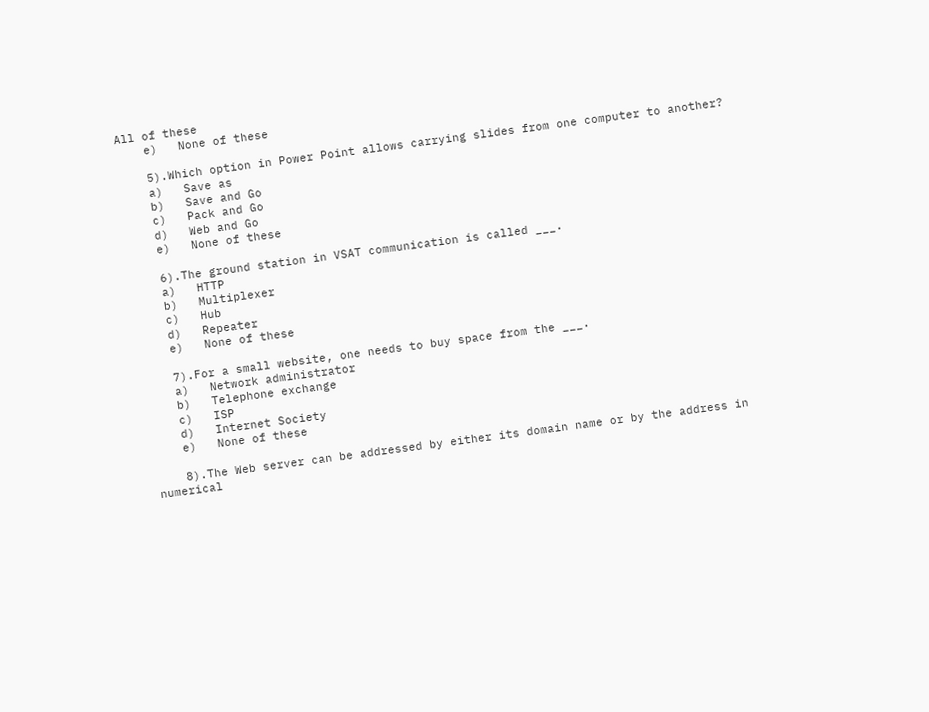All of these
    e)   None of these

    5).Which option in Power Point allows carrying slides from one computer to another?
    a)   Save as
    b)   Save and Go
    c)   Pack and Go
    d)   Web and Go
    e)   None of these

    6).The ground station in VSAT communication is called ___.
    a)   HTTP
    b)   Multiplexer
    c)   Hub
    d)   Repeater
    e)   None of these

    7).For a small website, one needs to buy space from the ___.
    a)   Network administrator
    b)   Telephone exchange
    c)   ISP
    d)   Internet Society
    e)   None of these

    8).The Web server can be addressed by either its domain name or by the address in numerical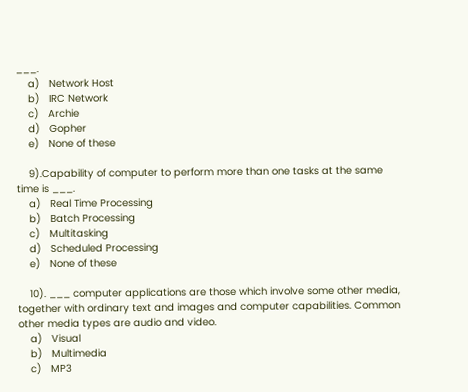___.
    a)   Network Host
    b)   IRC Network
    c)   Archie
    d)   Gopher
    e)   None of these

    9).Capability of computer to perform more than one tasks at the same time is ___.
    a)   Real Time Processing
    b)   Batch Processing
    c)   Multitasking
    d)   Scheduled Processing
    e)   None of these

    10). ___ computer applications are those which involve some other media, together with ordinary text and images and computer capabilities. Common other media types are audio and video.
    a)   Visual
    b)   Multimedia
    c)   MP3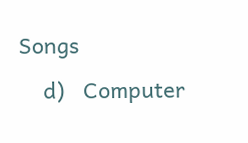Songs
    d)   Computer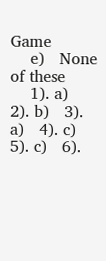Game
    e)   None of these
    1). a)   2). b)   3). a)   4). c)   5). c)   6).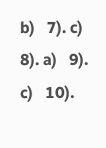b)   7). c)   8). a)   9). c)   10).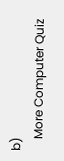b)
    More Computer Quiz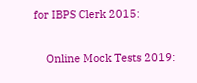for IBPS Clerk 2015:

    Online Mock Tests 2019: